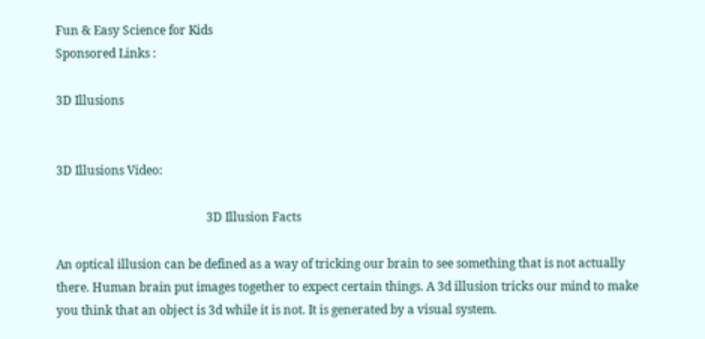Fun & Easy Science for Kids
Sponsored Links :

3D Illusions


3D Illusions Video:

                                                  3D Illusion Facts

An optical illusion can be defined as a way of tricking our brain to see something that is not actually there. Human brain put images together to expect certain things. A 3d illusion tricks our mind to make you think that an object is 3d while it is not. It is generated by a visual system.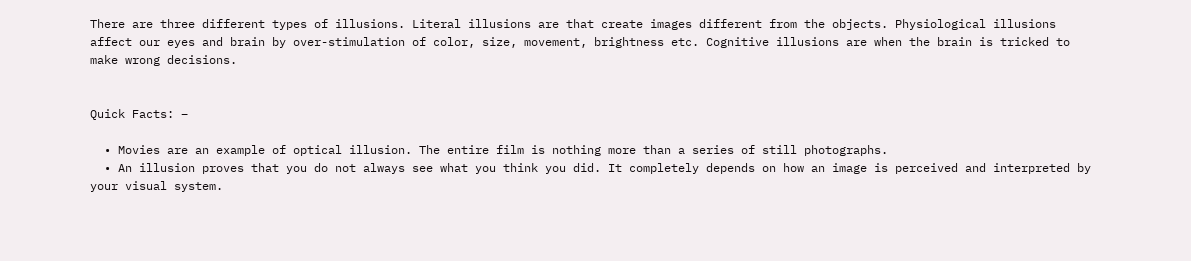There are three different types of illusions. Literal illusions are that create images different from the objects. Physiological illusions affect our eyes and brain by over-stimulation of color, size, movement, brightness etc. Cognitive illusions are when the brain is tricked to make wrong decisions.


Quick Facts: –

  • Movies are an example of optical illusion. The entire film is nothing more than a series of still photographs.
  • An illusion proves that you do not always see what you think you did. It completely depends on how an image is perceived and interpreted by your visual system.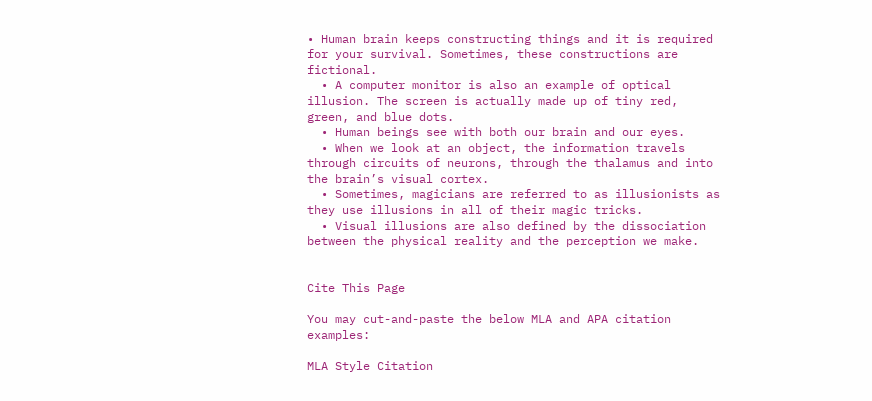• Human brain keeps constructing things and it is required for your survival. Sometimes, these constructions are fictional.
  • A computer monitor is also an example of optical illusion. The screen is actually made up of tiny red, green, and blue dots.
  • Human beings see with both our brain and our eyes.
  • When we look at an object, the information travels through circuits of neurons, through the thalamus and into the brain’s visual cortex.
  • Sometimes, magicians are referred to as illusionists as they use illusions in all of their magic tricks.
  • Visual illusions are also defined by the dissociation between the physical reality and the perception we make.


Cite This Page

You may cut-and-paste the below MLA and APA citation examples:

MLA Style Citation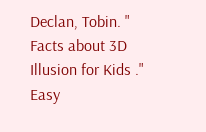Declan, Tobin. " Facts about 3D Illusion for Kids ." Easy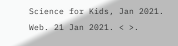Science for Kids, Jan 2021. Web. 21 Jan 2021. < >.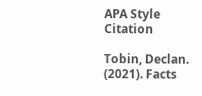APA Style Citation

Tobin, Declan. (2021). Facts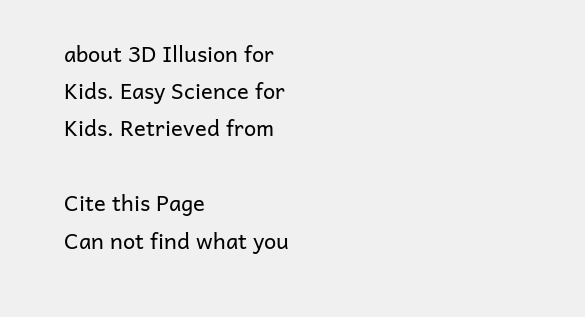about 3D Illusion for Kids. Easy Science for Kids. Retrieved from

Cite this Page
Can not find what you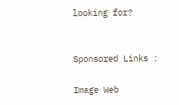looking for?


Sponsored Links :

Image Web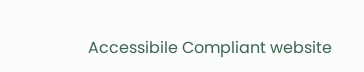Accessibile Compliant website